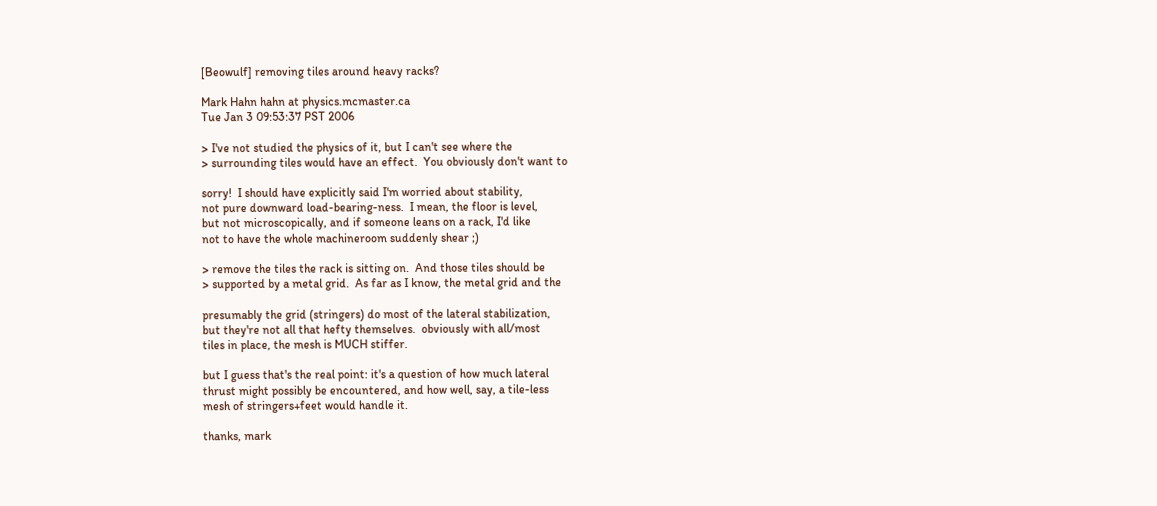[Beowulf] removing tiles around heavy racks?

Mark Hahn hahn at physics.mcmaster.ca
Tue Jan 3 09:53:37 PST 2006

> I've not studied the physics of it, but I can't see where the
> surrounding tiles would have an effect.  You obviously don't want to

sorry!  I should have explicitly said I'm worried about stability,
not pure downward load-bearing-ness.  I mean, the floor is level,
but not microscopically, and if someone leans on a rack, I'd like
not to have the whole machineroom suddenly shear ;)

> remove the tiles the rack is sitting on.  And those tiles should be
> supported by a metal grid.  As far as I know, the metal grid and the

presumably the grid (stringers) do most of the lateral stabilization,
but they're not all that hefty themselves.  obviously with all/most
tiles in place, the mesh is MUCH stiffer.

but I guess that's the real point: it's a question of how much lateral
thrust might possibly be encountered, and how well, say, a tile-less
mesh of stringers+feet would handle it.

thanks, mark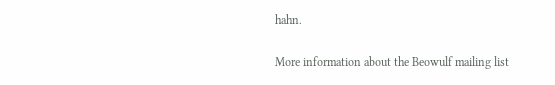hahn.

More information about the Beowulf mailing list